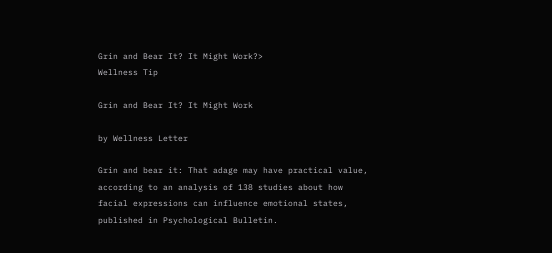Grin and Bear It? It Might Work?>
Wellness Tip

Grin and Bear It? It Might Work

by Wellness Letter

Grin and bear it: That adage may have practical value, according to an analysis of 138 studies about how facial expressions can influence emotional states, published in Psychological Bulletin.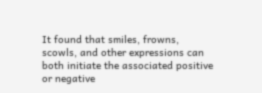It found that smiles, frowns, scowls, and other expressions can both initiate the associated positive or negative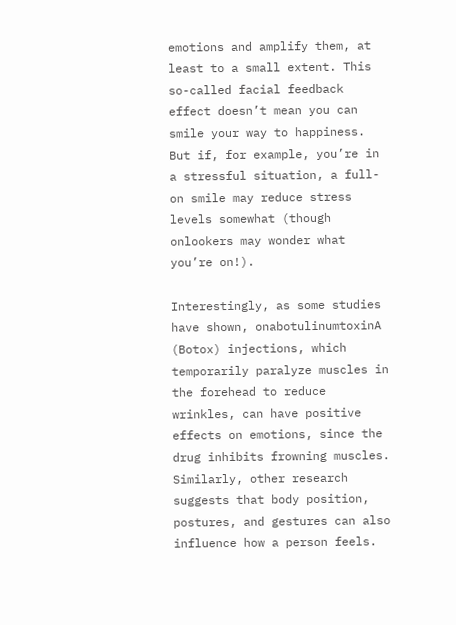emotions and amplify them, at least to a small extent. This so-called facial feedback effect doesn’t mean you can smile your way to happiness. But if, for example, you’re in a stressful situation, a full-on smile may reduce stress levels somewhat (though onlookers may wonder what you’re on!).

Interestingly, as some studies have shown, onabotulinumtoxinA (Botox) injections, which temporarily paralyze muscles in the forehead to reduce wrinkles, can have positive effects on emotions, since the drug inhibits frowning muscles. Similarly, other research suggests that body position, postures, and gestures can also influence how a person feels.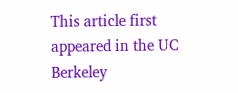This article first appeared in the UC Berkeley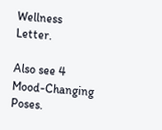Wellness Letter.

Also see 4 Mood-Changing Poses.